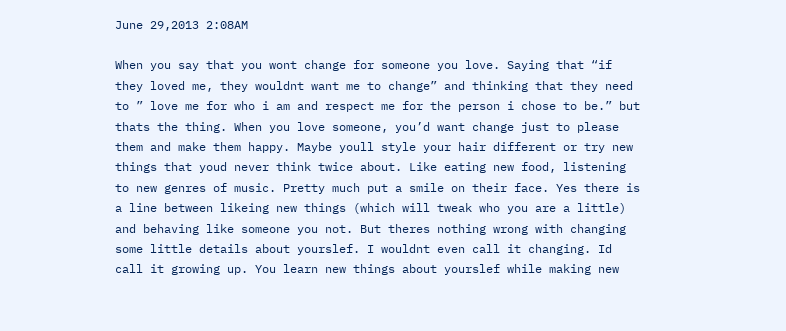June 29,2013 2:08AM

When you say that you wont change for someone you love. Saying that “if they loved me, they wouldnt want me to change” and thinking that they need to ” love me for who i am and respect me for the person i chose to be.” but thats the thing. When you love someone, you’d want change just to please them and make them happy. Maybe youll style your hair different or try new things that youd never think twice about. Like eating new food, listening to new genres of music. Pretty much put a smile on their face. Yes there is a line between likeing new things (which will tweak who you are a little) and behaving like someone you not. But theres nothing wrong with changing some little details about yourslef. I wouldnt even call it changing. Id call it growing up. You learn new things about yourslef while making new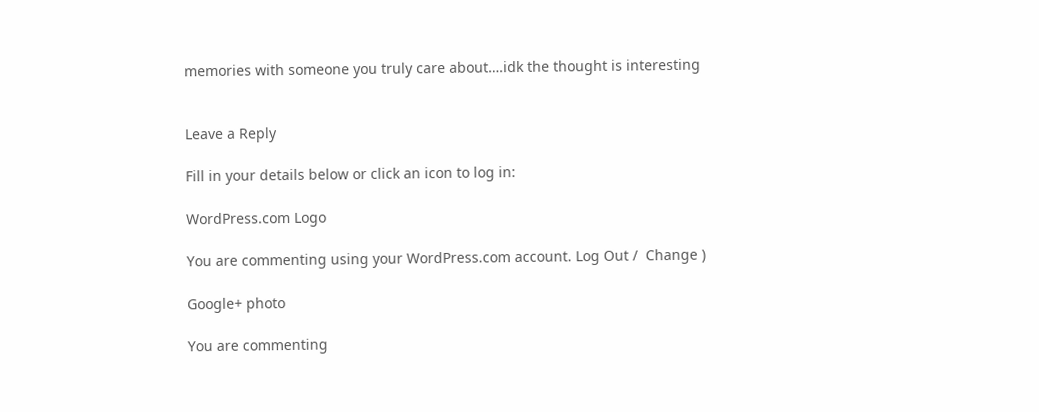memories with someone you truly care about….idk the thought is interesting


Leave a Reply

Fill in your details below or click an icon to log in:

WordPress.com Logo

You are commenting using your WordPress.com account. Log Out /  Change )

Google+ photo

You are commenting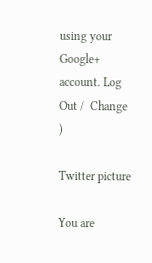using your Google+ account. Log Out /  Change )

Twitter picture

You are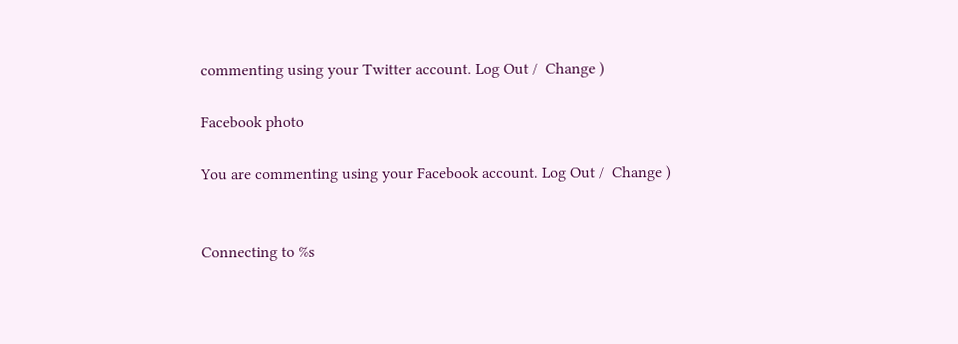commenting using your Twitter account. Log Out /  Change )

Facebook photo

You are commenting using your Facebook account. Log Out /  Change )


Connecting to %s